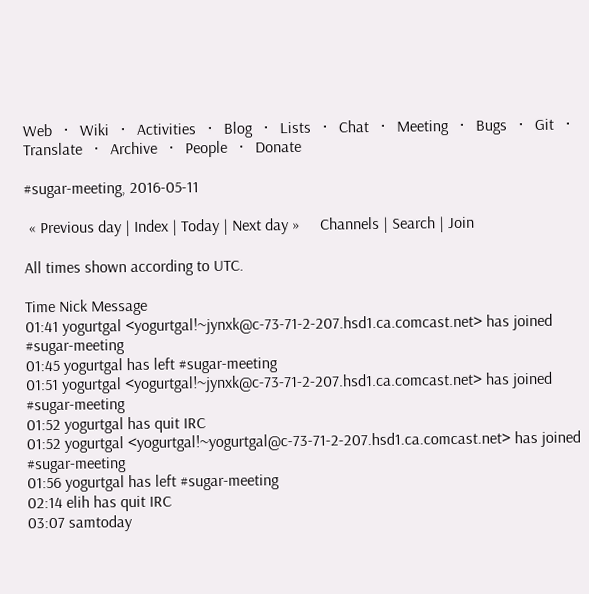Web   ·   Wiki   ·   Activities   ·   Blog   ·   Lists   ·   Chat   ·   Meeting   ·   Bugs   ·   Git   ·   Translate   ·   Archive   ·   People   ·   Donate

#sugar-meeting, 2016-05-11

 « Previous day | Index | Today | Next day »     Channels | Search | Join

All times shown according to UTC.

Time Nick Message
01:41 yogurtgal <yogurtgal!~jynxk@c-73-71-2-207.hsd1.ca.comcast.net> has joined #sugar-meeting
01:45 yogurtgal has left #sugar-meeting
01:51 yogurtgal <yogurtgal!~jynxk@c-73-71-2-207.hsd1.ca.comcast.net> has joined #sugar-meeting
01:52 yogurtgal has quit IRC
01:52 yogurtgal <yogurtgal!~yogurtgal@c-73-71-2-207.hsd1.ca.comcast.net> has joined #sugar-meeting
01:56 yogurtgal has left #sugar-meeting
02:14 elih has quit IRC
03:07 samtoday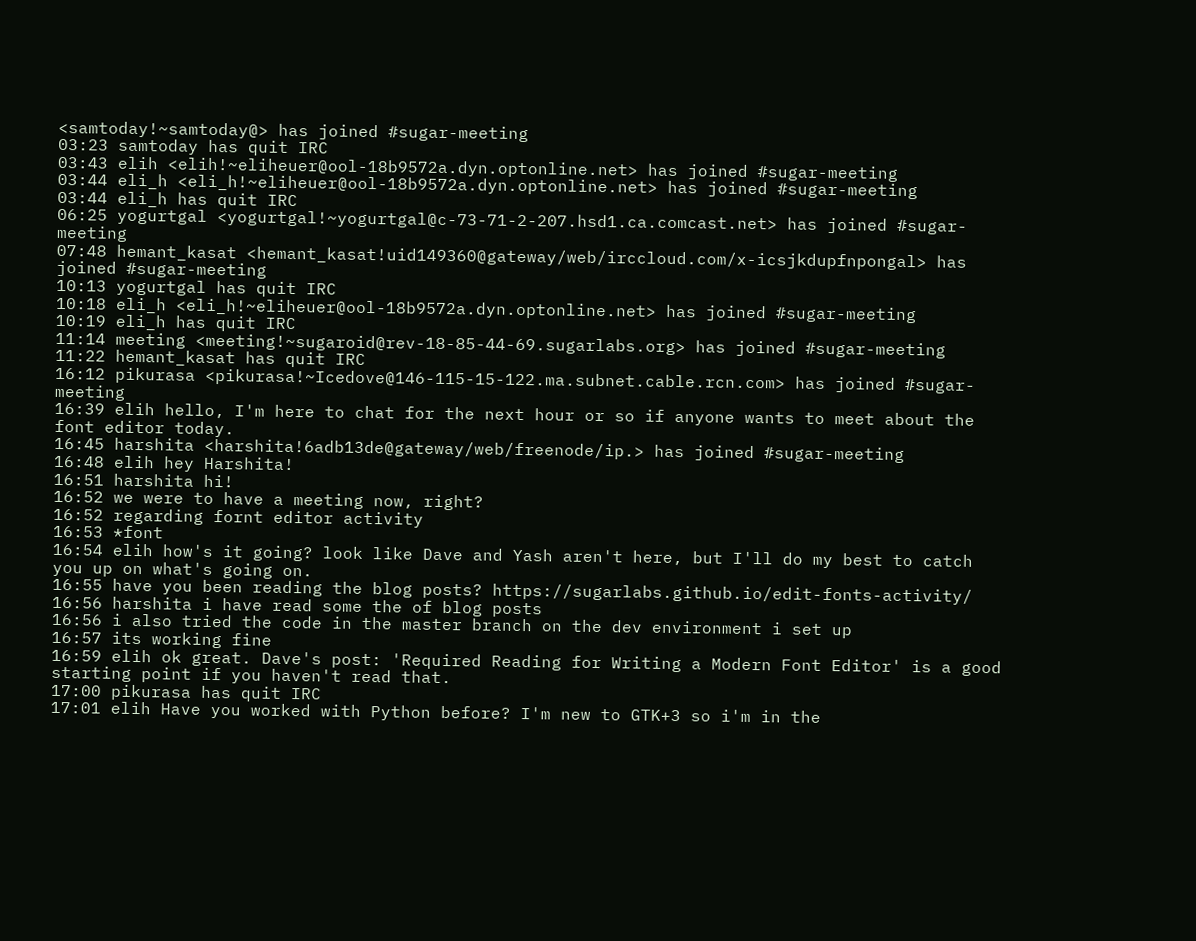<samtoday!~samtoday@> has joined #sugar-meeting
03:23 samtoday has quit IRC
03:43 elih <elih!~eliheuer@ool-18b9572a.dyn.optonline.net> has joined #sugar-meeting
03:44 eli_h <eli_h!~eliheuer@ool-18b9572a.dyn.optonline.net> has joined #sugar-meeting
03:44 eli_h has quit IRC
06:25 yogurtgal <yogurtgal!~yogurtgal@c-73-71-2-207.hsd1.ca.comcast.net> has joined #sugar-meeting
07:48 hemant_kasat <hemant_kasat!uid149360@gateway/web/irccloud.com/x-icsjkdupfnpongal> has joined #sugar-meeting
10:13 yogurtgal has quit IRC
10:18 eli_h <eli_h!~eliheuer@ool-18b9572a.dyn.optonline.net> has joined #sugar-meeting
10:19 eli_h has quit IRC
11:14 meeting <meeting!~sugaroid@rev-18-85-44-69.sugarlabs.org> has joined #sugar-meeting
11:22 hemant_kasat has quit IRC
16:12 pikurasa <pikurasa!~Icedove@146-115-15-122.ma.subnet.cable.rcn.com> has joined #sugar-meeting
16:39 elih hello, I'm here to chat for the next hour or so if anyone wants to meet about the font editor today.
16:45 harshita <harshita!6adb13de@gateway/web/freenode/ip.> has joined #sugar-meeting
16:48 elih hey Harshita!
16:51 harshita hi!
16:52 we were to have a meeting now, right?
16:52 regarding fornt editor activity
16:53 *font
16:54 elih how's it going? look like Dave and Yash aren't here, but I'll do my best to catch you up on what's going on.
16:55 have you been reading the blog posts? https://sugarlabs.github.io/edit-fonts-activity/
16:56 harshita i have read some the of blog posts
16:56 i also tried the code in the master branch on the dev environment i set up
16:57 its working fine
16:59 elih ok great. Dave's post: 'Required Reading for Writing a Modern Font Editor' is a good starting point if you haven't read that.
17:00 pikurasa has quit IRC
17:01 elih Have you worked with Python before? I'm new to GTK+3 so i'm in the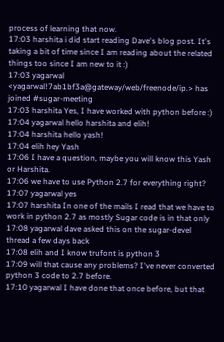process of learning that now.
17:03 harshita i did start reading Dave's blog post. It's taking a bit of time since I am reading about the related things too since I am new to it :)
17:03 yagarwal <yagarwal!7ab1bf3a@gateway/web/freenode/ip.> has joined #sugar-meeting
17:03 harshita Yes, I have worked with python before :)
17:04 yagarwal hello harshita and elih!
17:04 harshita hello yash!
17:04 elih hey Yash
17:06 I have a question, maybe you will know this Yash or Harshita.
17:06 we have to use Python 2.7 for everything right?
17:07 yagarwal yes
17:07 harshita In one of the mails I read that we have to work in python 2.7 as mostly Sugar code is in that only
17:08 yagarwal dave asked this on the sugar-devel thread a few days back
17:08 elih and I know trufont is python 3
17:09 will that cause any problems? I've never converted python 3 code to 2.7 before.
17:10 yagarwal I have done that once before, but that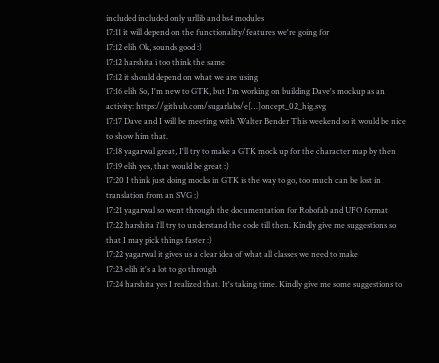included included only urllib and bs4 modules
17:11 it will depend on the functionality/features we're going for
17:12 elih Ok, sounds good :)
17:12 harshita i too think the same
17:12 it should depend on what we are using
17:16 elih So, I'm new to GTK, but I'm working on building Dave's mockup as an activity: https://github.com/sugarlabs/e[…]oncept_02_hig.svg
17:17 Dave and I will be meeting with Walter Bender This weekend so it would be nice to show him that.
17:18 yagarwal great, I'll try to make a GTK mock up for the character map by then
17:19 elih yes, that would be great :)
17:20 I think just doing mocks in GTK is the way to go, too much can be lost in translation from an SVG :)
17:21 yagarwal so went through the documentation for Robofab and UFO format
17:22 harshita i'll try to understand the code till then. Kindly give me suggestions so that I may pick things faster :)
17:22 yagarwal it gives us a clear idea of what all classes we need to make
17:23 elih it's a lot to go through
17:24 harshita yes I realized that. It's taking time. Kindly give me some suggestions to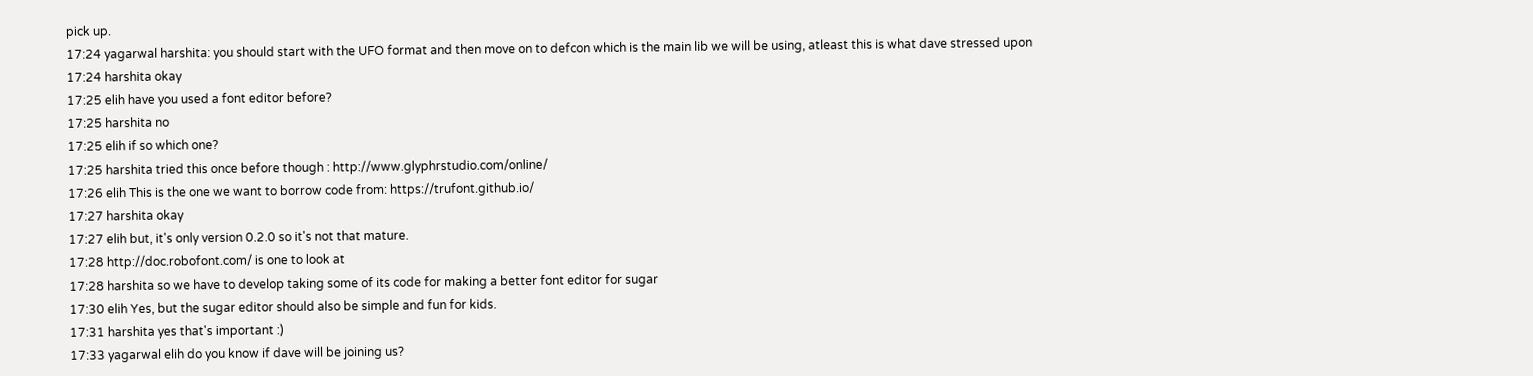pick up.
17:24 yagarwal harshita: you should start with the UFO format and then move on to defcon which is the main lib we will be using, atleast this is what dave stressed upon
17:24 harshita okay
17:25 elih have you used a font editor before?
17:25 harshita no
17:25 elih if so which one?
17:25 harshita tried this once before though : http://www.glyphrstudio.com/online/
17:26 elih This is the one we want to borrow code from: https://trufont.github.io/
17:27 harshita okay
17:27 elih but, it's only version 0.2.0 so it's not that mature.
17:28 http://doc.robofont.com/ is one to look at
17:28 harshita so we have to develop taking some of its code for making a better font editor for sugar
17:30 elih Yes, but the sugar editor should also be simple and fun for kids.
17:31 harshita yes that's important :)
17:33 yagarwal elih do you know if dave will be joining us?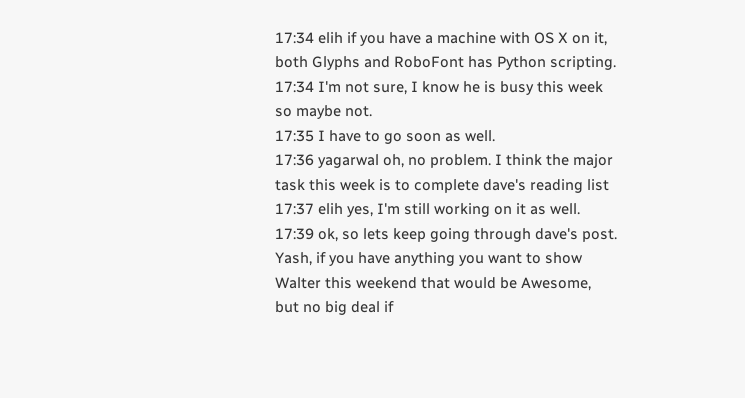17:34 elih if you have a machine with OS X on it, both Glyphs and RoboFont has Python scripting.
17:34 I'm not sure, I know he is busy this week so maybe not.
17:35 I have to go soon as well.
17:36 yagarwal oh, no problem. I think the major task this week is to complete dave's reading list
17:37 elih yes, I'm still working on it as well.
17:39 ok, so lets keep going through dave's post. Yash, if you have anything you want to show Walter this weekend that would be Awesome, but no big deal if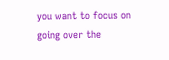you want to focus on going over the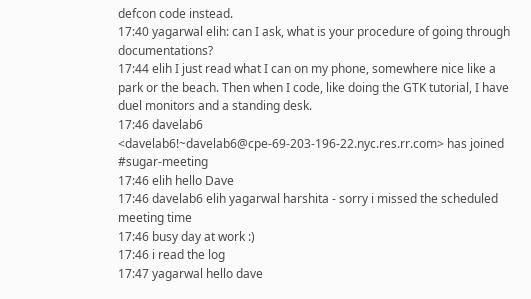defcon code instead.
17:40 yagarwal elih: can I ask, what is your procedure of going through documentations?
17:44 elih I just read what I can on my phone, somewhere nice like a park or the beach. Then when I code, like doing the GTK tutorial, I have duel monitors and a standing desk.
17:46 davelab6 <davelab6!~davelab6@cpe-69-203-196-22.nyc.res.rr.com> has joined #sugar-meeting
17:46 elih hello Dave
17:46 davelab6 elih yagarwal harshita - sorry i missed the scheduled meeting time
17:46 busy day at work :)
17:46 i read the log
17:47 yagarwal hello dave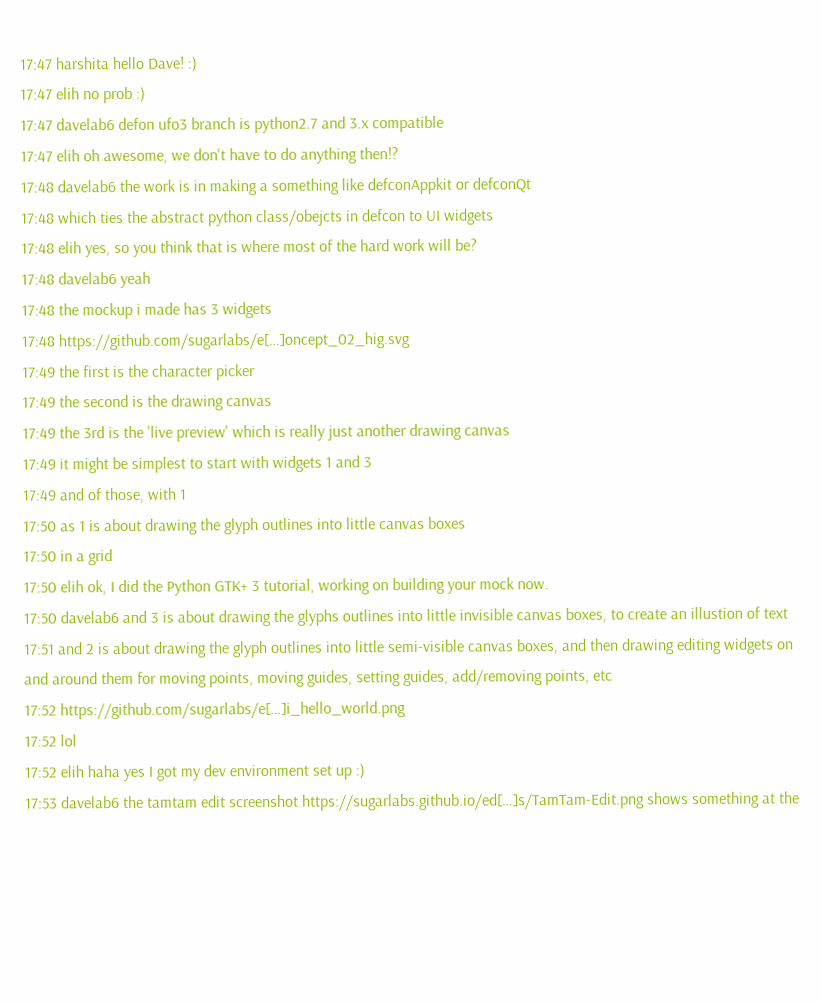17:47 harshita hello Dave! :)
17:47 elih no prob :)
17:47 davelab6 defon ufo3 branch is python2.7 and 3.x compatible
17:47 elih oh awesome, we don't have to do anything then!?
17:48 davelab6 the work is in making a something like defconAppkit or defconQt
17:48 which ties the abstract python class/obejcts in defcon to UI widgets
17:48 elih yes, so you think that is where most of the hard work will be?
17:48 davelab6 yeah
17:48 the mockup i made has 3 widgets
17:48 https://github.com/sugarlabs/e[…]oncept_02_hig.svg
17:49 the first is the character picker
17:49 the second is the drawing canvas
17:49 the 3rd is the 'live preview' which is really just another drawing canvas
17:49 it might be simplest to start with widgets 1 and 3
17:49 and of those, with 1
17:50 as 1 is about drawing the glyph outlines into little canvas boxes
17:50 in a grid
17:50 elih ok, I did the Python GTK+ 3 tutorial, working on building your mock now.
17:50 davelab6 and 3 is about drawing the glyphs outlines into little invisible canvas boxes, to create an illustion of text
17:51 and 2 is about drawing the glyph outlines into little semi-visible canvas boxes, and then drawing editing widgets on and around them for moving points, moving guides, setting guides, add/removing points, etc
17:52 https://github.com/sugarlabs/e[…]i_hello_world.png
17:52 lol
17:52 elih haha yes I got my dev environment set up :)
17:53 davelab6 the tamtam edit screenshot https://sugarlabs.github.io/ed[…]s/TamTam-Edit.png shows something at the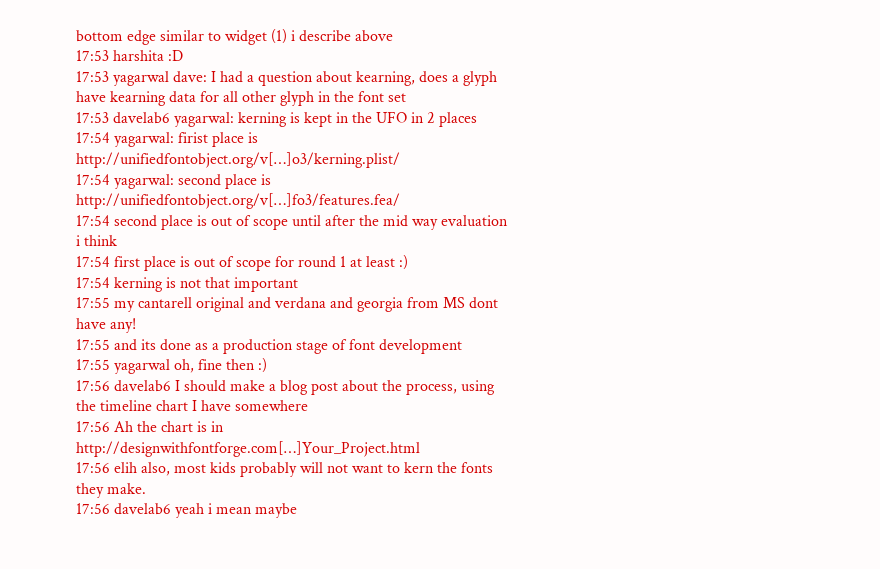bottom edge similar to widget (1) i describe above
17:53 harshita :D
17:53 yagarwal dave: I had a question about kearning, does a glyph have kearning data for all other glyph in the font set
17:53 davelab6 yagarwal: kerning is kept in the UFO in 2 places
17:54 yagarwal: firist place is http://unifiedfontobject.org/v[…]o3/kerning.plist/
17:54 yagarwal: second place is http://unifiedfontobject.org/v[…]fo3/features.fea/
17:54 second place is out of scope until after the mid way evaluation i think
17:54 first place is out of scope for round 1 at least :)
17:54 kerning is not that important
17:55 my cantarell original and verdana and georgia from MS dont have any!
17:55 and its done as a production stage of font development
17:55 yagarwal oh, fine then :)
17:56 davelab6 I should make a blog post about the process, using the timeline chart I have somewhere
17:56 Ah the chart is in http://designwithfontforge.com[…]Your_Project.html
17:56 elih also, most kids probably will not want to kern the fonts they make.
17:56 davelab6 yeah i mean maybe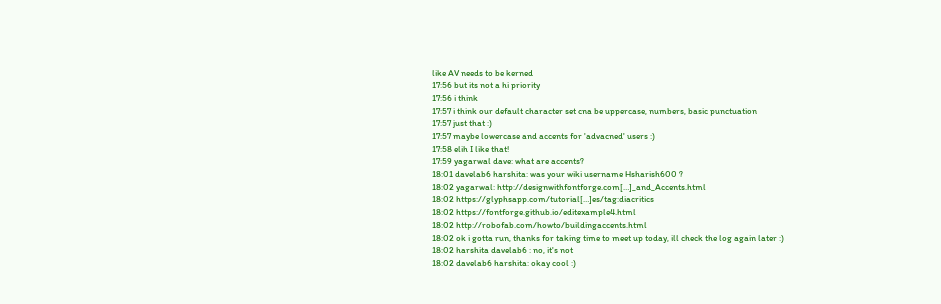like AV needs to be kerned
17:56 but its not a hi priority
17:56 i think
17:57 i think our default character set cna be uppercase, numbers, basic punctuation
17:57 just that :)
17:57 maybe lowercase and accents for 'advacned' users :)
17:58 elih I like that!
17:59 yagarwal dave: what are accents?
18:01 davelab6 harshita: was your wiki username Hsharish600 ?
18:02 yagarwal: http://designwithfontforge.com[…]_and_Accents.html
18:02 https://glyphsapp.com/tutorial[…]es/tag:diacritics
18:02 https://fontforge.github.io/editexample4.html
18:02 http://robofab.com/howto/buildingaccents.html
18:02 ok i gotta run, thanks for taking time to meet up today, ill check the log again later :)
18:02 harshita davelab6 : no, it's not
18:02 davelab6 harshita: okay cool :)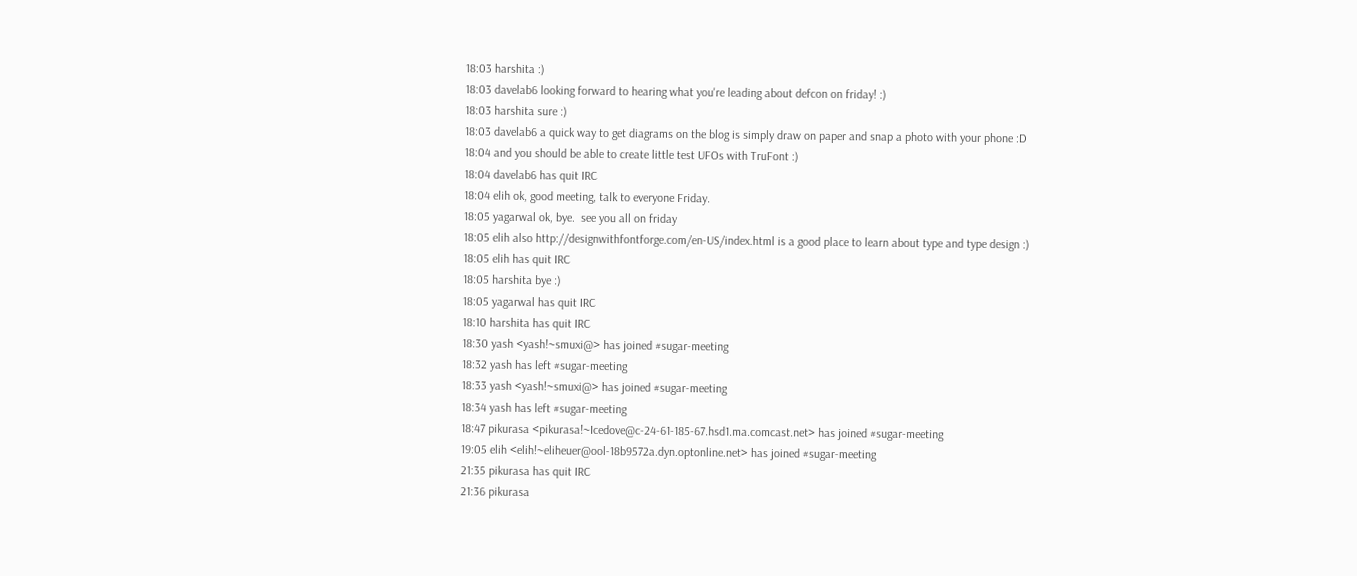18:03 harshita :)
18:03 davelab6 looking forward to hearing what you're leading about defcon on friday! :)
18:03 harshita sure :)
18:03 davelab6 a quick way to get diagrams on the blog is simply draw on paper and snap a photo with your phone :D
18:04 and you should be able to create little test UFOs with TruFont :)
18:04 davelab6 has quit IRC
18:04 elih ok, good meeting, talk to everyone Friday.
18:05 yagarwal ok, bye.  see you all on friday
18:05 elih also http://designwithfontforge.com/en-US/index.html is a good place to learn about type and type design :)
18:05 elih has quit IRC
18:05 harshita bye :)
18:05 yagarwal has quit IRC
18:10 harshita has quit IRC
18:30 yash <yash!~smuxi@> has joined #sugar-meeting
18:32 yash has left #sugar-meeting
18:33 yash <yash!~smuxi@> has joined #sugar-meeting
18:34 yash has left #sugar-meeting
18:47 pikurasa <pikurasa!~Icedove@c-24-61-185-67.hsd1.ma.comcast.net> has joined #sugar-meeting
19:05 elih <elih!~eliheuer@ool-18b9572a.dyn.optonline.net> has joined #sugar-meeting
21:35 pikurasa has quit IRC
21:36 pikurasa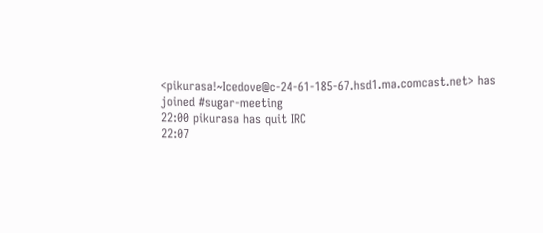<pikurasa!~Icedove@c-24-61-185-67.hsd1.ma.comcast.net> has joined #sugar-meeting
22:00 pikurasa has quit IRC
22:07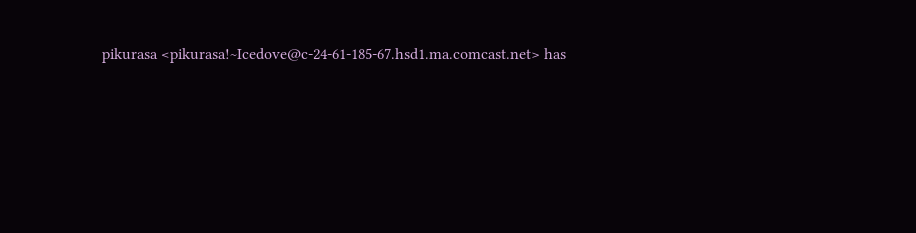pikurasa <pikurasa!~Icedove@c-24-61-185-67.hsd1.ma.comcast.net> has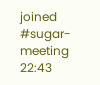joined #sugar-meeting
22:43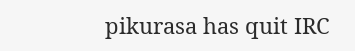pikurasa has quit IRC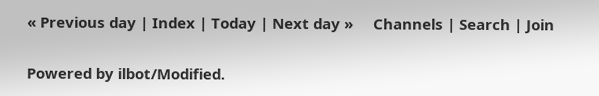« Previous day | Index | Today | Next day »     Channels | Search | Join

Powered by ilbot/Modified.